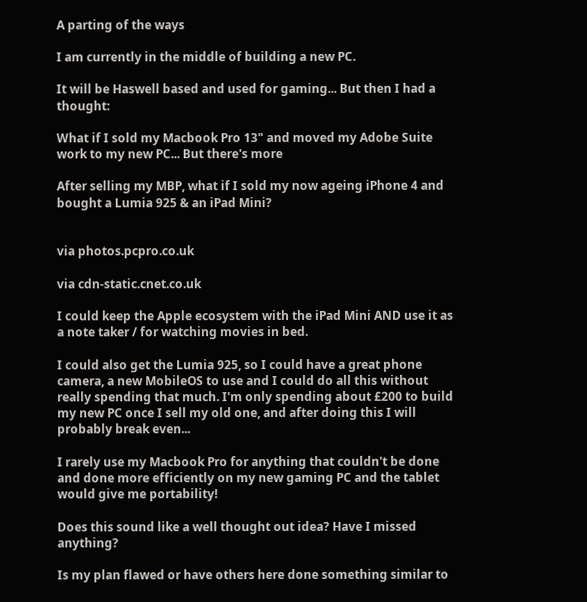A parting of the ways

I am currently in the middle of building a new PC.

It will be Haswell based and used for gaming... But then I had a thought:

What if I sold my Macbook Pro 13" and moved my Adobe Suite work to my new PC... But there's more

After selling my MBP, what if I sold my now ageing iPhone 4 and bought a Lumia 925 & an iPad Mini?


via photos.pcpro.co.uk

via cdn-static.cnet.co.uk

I could keep the Apple ecosystem with the iPad Mini AND use it as a note taker / for watching movies in bed.

I could also get the Lumia 925, so I could have a great phone camera, a new MobileOS to use and I could do all this without really spending that much. I'm only spending about £200 to build my new PC once I sell my old one, and after doing this I will probably break even...

I rarely use my Macbook Pro for anything that couldn't be done and done more efficiently on my new gaming PC and the tablet would give me portability!

Does this sound like a well thought out idea? Have I missed anything?

Is my plan flawed or have others here done something similar to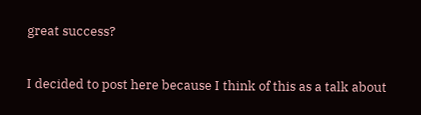great success?

I decided to post here because I think of this as a talk about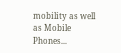mobility as well as Mobile Phones...